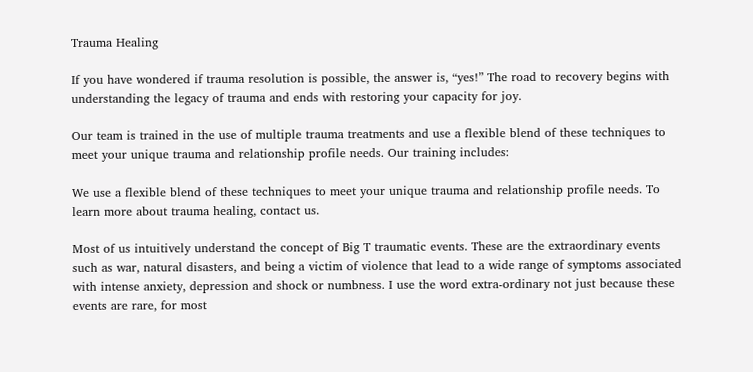Trauma Healing

If you have wondered if trauma resolution is possible, the answer is, “yes!” The road to recovery begins with understanding the legacy of trauma and ends with restoring your capacity for joy.

Our team is trained in the use of multiple trauma treatments and use a flexible blend of these techniques to meet your unique trauma and relationship profile needs. Our training includes:

We use a flexible blend of these techniques to meet your unique trauma and relationship profile needs. To learn more about trauma healing, contact us.

Most of us intuitively understand the concept of Big T traumatic events. These are the extraordinary events such as war, natural disasters, and being a victim of violence that lead to a wide range of symptoms associated with intense anxiety, depression and shock or numbness. I use the word extra-ordinary not just because these events are rare, for most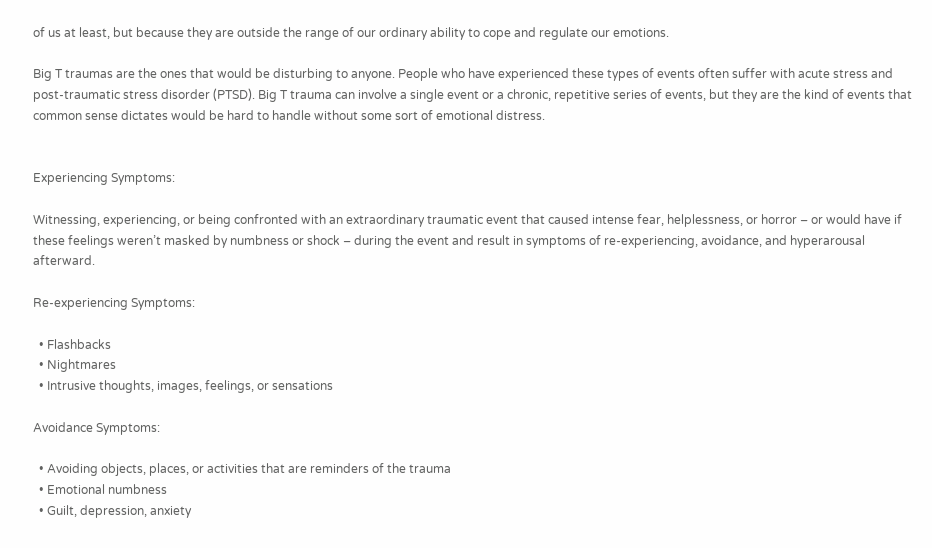of us at least, but because they are outside the range of our ordinary ability to cope and regulate our emotions.

Big T traumas are the ones that would be disturbing to anyone. People who have experienced these types of events often suffer with acute stress and post-traumatic stress disorder (PTSD). Big T trauma can involve a single event or a chronic, repetitive series of events, but they are the kind of events that common sense dictates would be hard to handle without some sort of emotional distress.


Experiencing Symptoms:

Witnessing, experiencing, or being confronted with an extraordinary traumatic event that caused intense fear, helplessness, or horror – or would have if these feelings weren’t masked by numbness or shock – during the event and result in symptoms of re-experiencing, avoidance, and hyperarousal afterward.

Re-experiencing Symptoms:

  • Flashbacks
  • Nightmares
  • Intrusive thoughts, images, feelings, or sensations

Avoidance Symptoms:

  • Avoiding objects, places, or activities that are reminders of the trauma
  • Emotional numbness
  • Guilt, depression, anxiety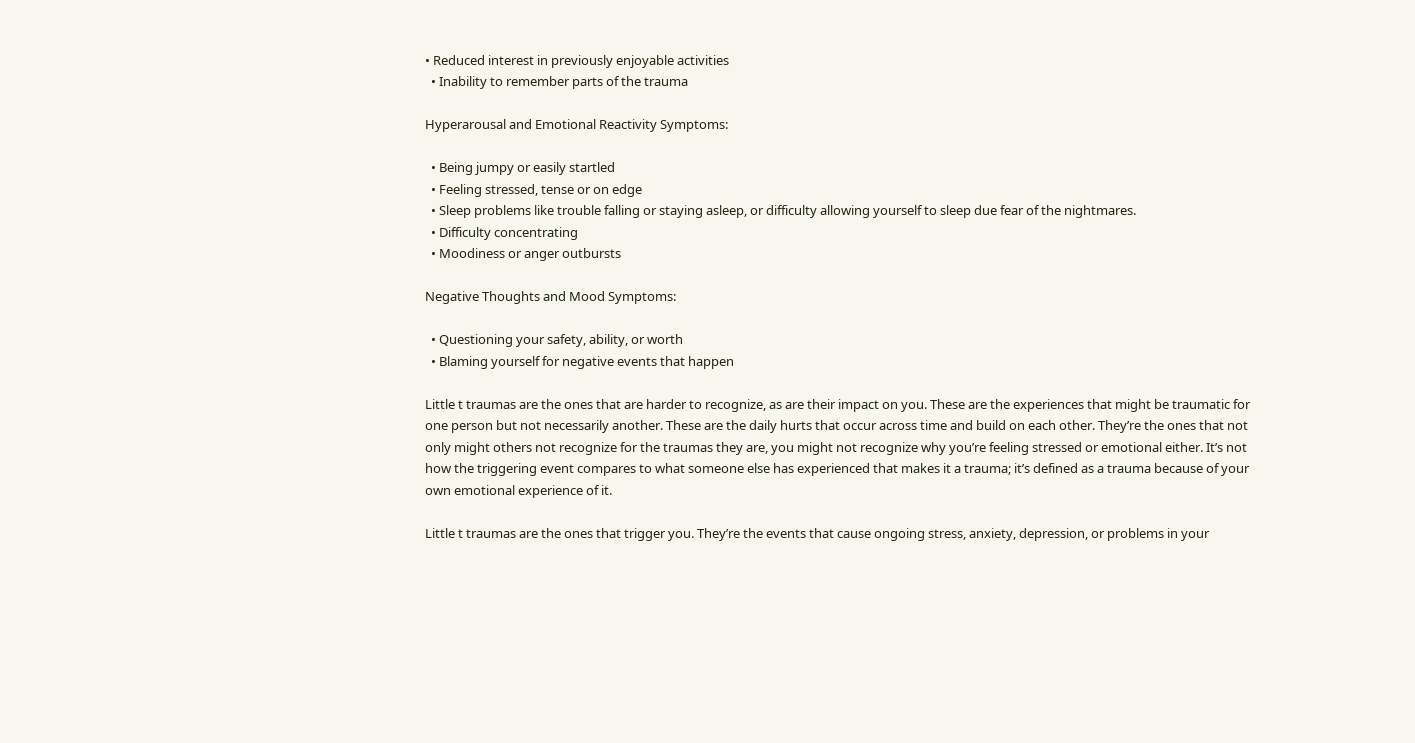• Reduced interest in previously enjoyable activities
  • Inability to remember parts of the trauma

Hyperarousal and Emotional Reactivity Symptoms:

  • Being jumpy or easily startled
  • Feeling stressed, tense or on edge
  • Sleep problems like trouble falling or staying asleep, or difficulty allowing yourself to sleep due fear of the nightmares.
  • Difficulty concentrating
  • Moodiness or anger outbursts

Negative Thoughts and Mood Symptoms:

  • Questioning your safety, ability, or worth
  • Blaming yourself for negative events that happen

Little t traumas are the ones that are harder to recognize, as are their impact on you. These are the experiences that might be traumatic for one person but not necessarily another. These are the daily hurts that occur across time and build on each other. They’re the ones that not only might others not recognize for the traumas they are, you might not recognize why you’re feeling stressed or emotional either. It’s not how the triggering event compares to what someone else has experienced that makes it a trauma; it’s defined as a trauma because of your own emotional experience of it.

Little t traumas are the ones that trigger you. They’re the events that cause ongoing stress, anxiety, depression, or problems in your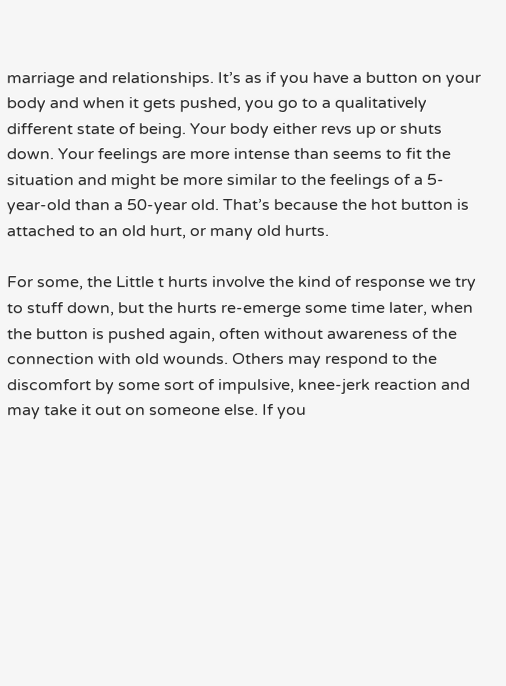marriage and relationships. It’s as if you have a button on your body and when it gets pushed, you go to a qualitatively different state of being. Your body either revs up or shuts down. Your feelings are more intense than seems to fit the situation and might be more similar to the feelings of a 5-year-old than a 50-year old. That’s because the hot button is attached to an old hurt, or many old hurts.

For some, the Little t hurts involve the kind of response we try to stuff down, but the hurts re-emerge some time later, when the button is pushed again, often without awareness of the connection with old wounds. Others may respond to the discomfort by some sort of impulsive, knee-jerk reaction and may take it out on someone else. If you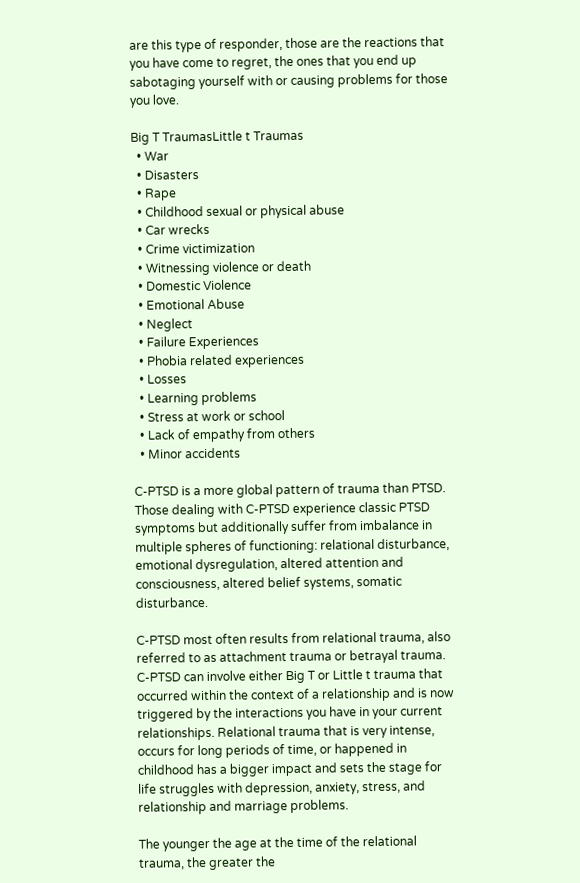are this type of responder, those are the reactions that you have come to regret, the ones that you end up sabotaging yourself with or causing problems for those you love.

Big T TraumasLittle t Traumas
  • War
  • Disasters
  • Rape
  • Childhood sexual or physical abuse
  • Car wrecks
  • Crime victimization
  • Witnessing violence or death
  • Domestic Violence
  • Emotional Abuse
  • Neglect
  • Failure Experiences
  • Phobia related experiences
  • Losses
  • Learning problems
  • Stress at work or school
  • Lack of empathy from others
  • Minor accidents

C-PTSD is a more global pattern of trauma than PTSD. Those dealing with C-PTSD experience classic PTSD symptoms but additionally suffer from imbalance in multiple spheres of functioning: relational disturbance, emotional dysregulation, altered attention and consciousness, altered belief systems, somatic disturbance.

C-PTSD most often results from relational trauma, also referred to as attachment trauma or betrayal trauma. C-PTSD can involve either Big T or Little t trauma that occurred within the context of a relationship and is now triggered by the interactions you have in your current relationships. Relational trauma that is very intense, occurs for long periods of time, or happened in childhood has a bigger impact and sets the stage for life struggles with depression, anxiety, stress, and relationship and marriage problems.

The younger the age at the time of the relational trauma, the greater the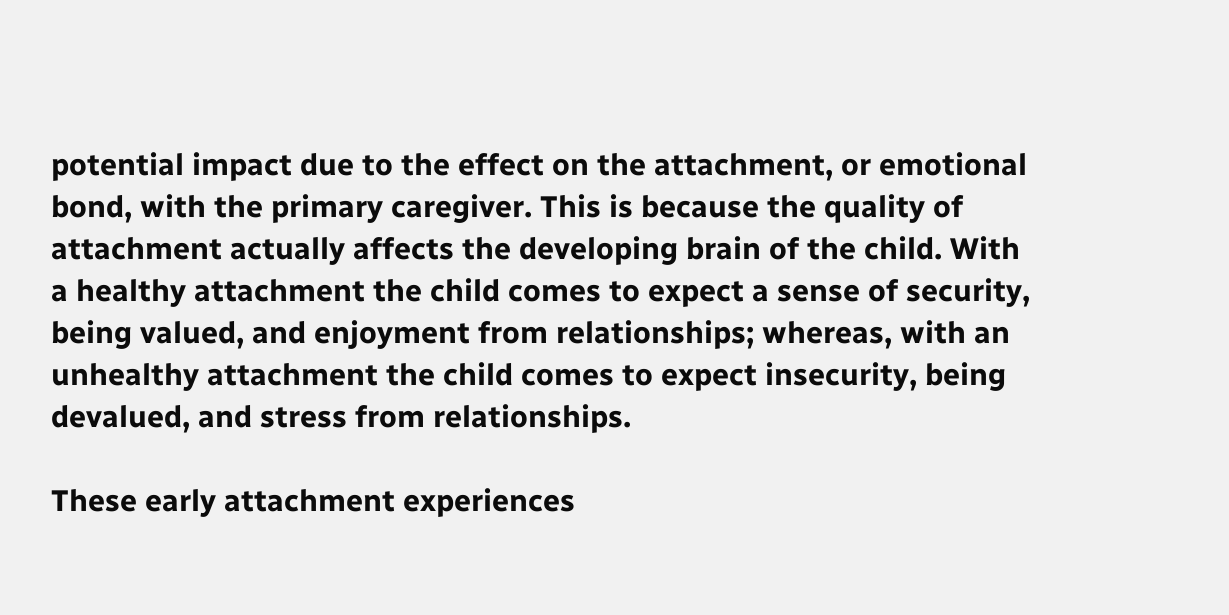potential impact due to the effect on the attachment, or emotional bond, with the primary caregiver. This is because the quality of attachment actually affects the developing brain of the child. With a healthy attachment the child comes to expect a sense of security, being valued, and enjoyment from relationships; whereas, with an unhealthy attachment the child comes to expect insecurity, being devalued, and stress from relationships.

These early attachment experiences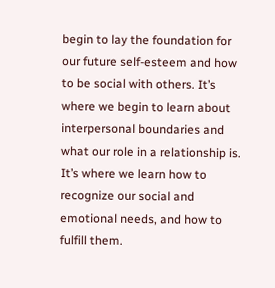begin to lay the foundation for our future self-esteem and how to be social with others. It’s where we begin to learn about interpersonal boundaries and what our role in a relationship is. It’s where we learn how to recognize our social and emotional needs, and how to fulfill them.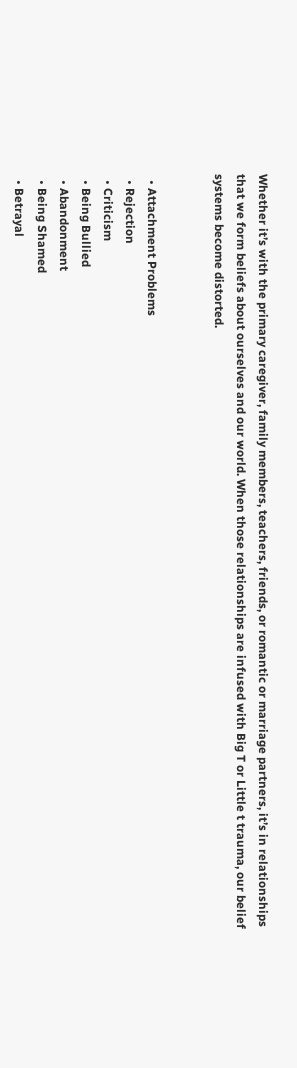Whether it’s with the primary caregiver, family members, teachers, friends, or romantic or marriage partners, it’s in relationships that we form beliefs about ourselves and our world. When those relationships are infused with Big T or Little t trauma, our belief systems become distorted.


  • Attachment Problems
  • Rejection
  • Criticism
  • Being Bullied
  • Abandonment
  • Being Shamed
  • Betrayal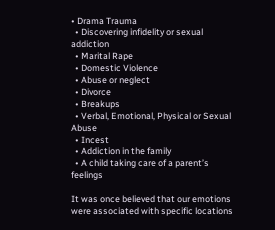• Drama Trauma
  • Discovering infidelity or sexual addiction
  • Marital Rape
  • Domestic Violence
  • Abuse or neglect
  • Divorce
  • Breakups
  • Verbal, Emotional, Physical or Sexual Abuse
  • Incest
  • Addiction in the family
  • A child taking care of a parent’s feelings

It was once believed that our emotions were associated with specific locations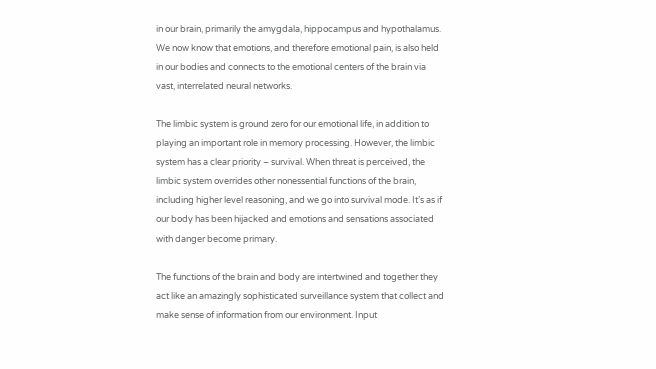in our brain, primarily the amygdala, hippocampus and hypothalamus. We now know that emotions, and therefore emotional pain, is also held in our bodies and connects to the emotional centers of the brain via vast, interrelated neural networks.

The limbic system is ground zero for our emotional life, in addition to playing an important role in memory processing. However, the limbic system has a clear priority – survival. When threat is perceived, the limbic system overrides other nonessential functions of the brain, including higher level reasoning, and we go into survival mode. It’s as if our body has been hijacked and emotions and sensations associated with danger become primary.

The functions of the brain and body are intertwined and together they act like an amazingly sophisticated surveillance system that collect and make sense of information from our environment. Input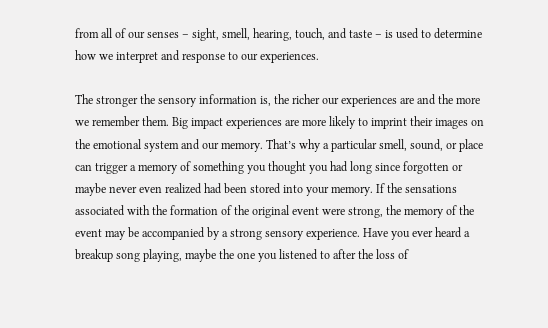from all of our senses – sight, smell, hearing, touch, and taste – is used to determine how we interpret and response to our experiences.

The stronger the sensory information is, the richer our experiences are and the more we remember them. Big impact experiences are more likely to imprint their images on the emotional system and our memory. That’s why a particular smell, sound, or place can trigger a memory of something you thought you had long since forgotten or maybe never even realized had been stored into your memory. If the sensations associated with the formation of the original event were strong, the memory of the event may be accompanied by a strong sensory experience. Have you ever heard a breakup song playing, maybe the one you listened to after the loss of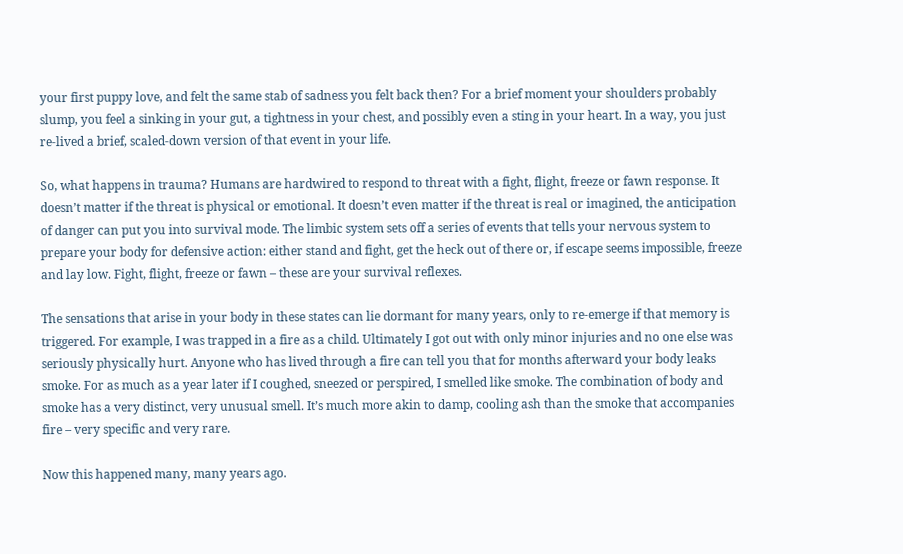your first puppy love, and felt the same stab of sadness you felt back then? For a brief moment your shoulders probably slump, you feel a sinking in your gut, a tightness in your chest, and possibly even a sting in your heart. In a way, you just re-lived a brief, scaled-down version of that event in your life.

So, what happens in trauma? Humans are hardwired to respond to threat with a fight, flight, freeze or fawn response. It doesn’t matter if the threat is physical or emotional. It doesn’t even matter if the threat is real or imagined, the anticipation of danger can put you into survival mode. The limbic system sets off a series of events that tells your nervous system to prepare your body for defensive action: either stand and fight, get the heck out of there or, if escape seems impossible, freeze and lay low. Fight, flight, freeze or fawn – these are your survival reflexes.

The sensations that arise in your body in these states can lie dormant for many years, only to re-emerge if that memory is triggered. For example, I was trapped in a fire as a child. Ultimately I got out with only minor injuries and no one else was seriously physically hurt. Anyone who has lived through a fire can tell you that for months afterward your body leaks smoke. For as much as a year later if I coughed, sneezed or perspired, I smelled like smoke. The combination of body and smoke has a very distinct, very unusual smell. It’s much more akin to damp, cooling ash than the smoke that accompanies fire – very specific and very rare.

Now this happened many, many years ago.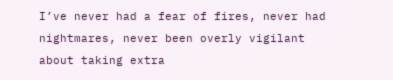I’ve never had a fear of fires, never had nightmares, never been overly vigilant about taking extra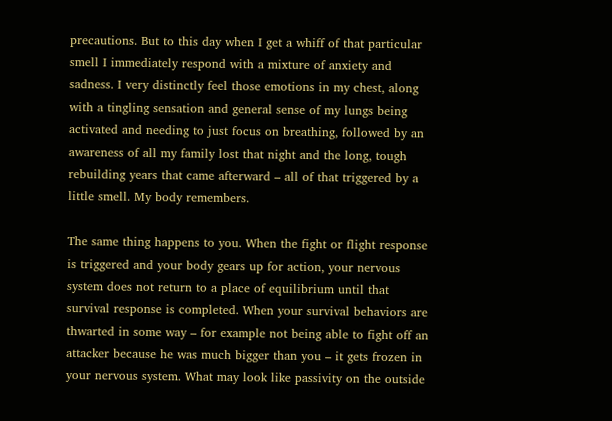precautions. But to this day when I get a whiff of that particular smell I immediately respond with a mixture of anxiety and sadness. I very distinctly feel those emotions in my chest, along with a tingling sensation and general sense of my lungs being activated and needing to just focus on breathing, followed by an awareness of all my family lost that night and the long, tough rebuilding years that came afterward – all of that triggered by a little smell. My body remembers.

The same thing happens to you. When the fight or flight response is triggered and your body gears up for action, your nervous system does not return to a place of equilibrium until that survival response is completed. When your survival behaviors are thwarted in some way – for example not being able to fight off an attacker because he was much bigger than you – it gets frozen in your nervous system. What may look like passivity on the outside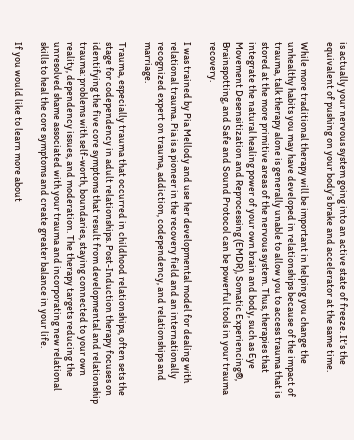is actually your nervous system going into an active state of freeze. It’s the equivalent of pushing on your body’s brake and accelerator at the same time.

While more traditional therapy will be important in helping you change the unhealthy habits you may have developed in relationships because of the impact of trauma, talk therapy alone is generally unable to allow you to access trauma that is stored at the more primitive areas of the nervous system. Thus, therapies that integrate the natural healing power of your own brain and body, such as Eye Movement Desensitization and Reprocessing (EMDR), Somatic Experiencing®, Brainspotting, and Safe and Sound Protocol can be powerful tools in your trauma recovery.

I was trained by Pia Mellody and use her developmental model for dealing with relational trauma. Pia is a pioneer in the recovery field and an internationally recognized expert on trauma, addiction, codependency, and relationships and marriage.

Trauma, especially trauma that occurred in childhood relationships, often sets the stage for codependency in adult relationships. Post-Induction therapy focuses on identifying the five core symptoms that result from developmental and relationship trauma: problems with self-worth, boundaries, staying connected to your own reality, dependency issues, and moderation. The therapy targets reducing the unresolved shame associated with your trauma and incorporating new relational skills to heal the core symptoms and create greater balance in your life.

If you would like to learn more about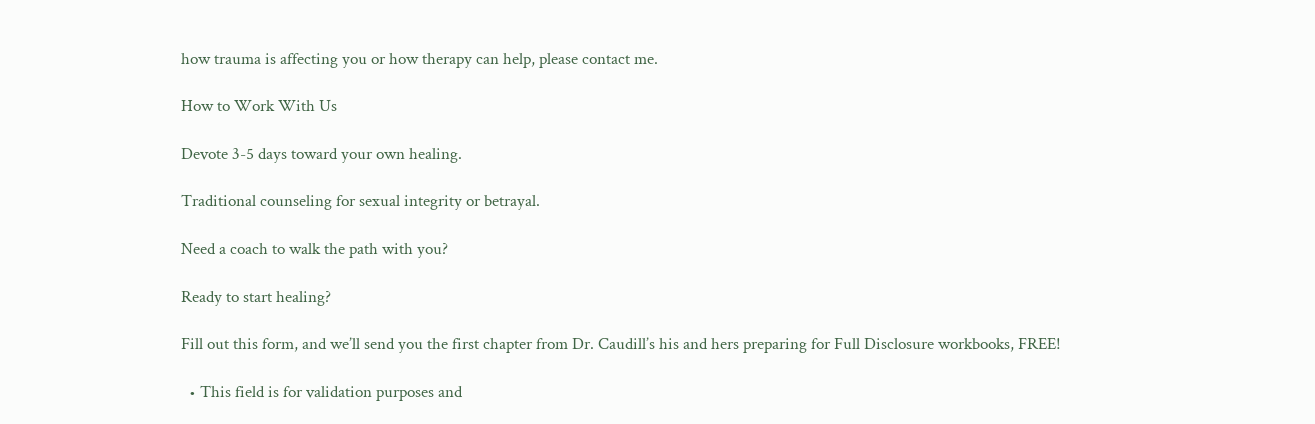how trauma is affecting you or how therapy can help, please contact me.

How to Work With Us

Devote 3-5 days toward your own healing.

Traditional counseling for sexual integrity or betrayal.

Need a coach to walk the path with you?

Ready to start healing?

Fill out this form, and we’ll send you the first chapter from Dr. Caudill’s his and hers preparing for Full Disclosure workbooks, FREE!

  • This field is for validation purposes and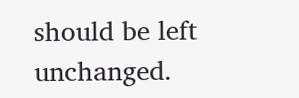should be left unchanged.